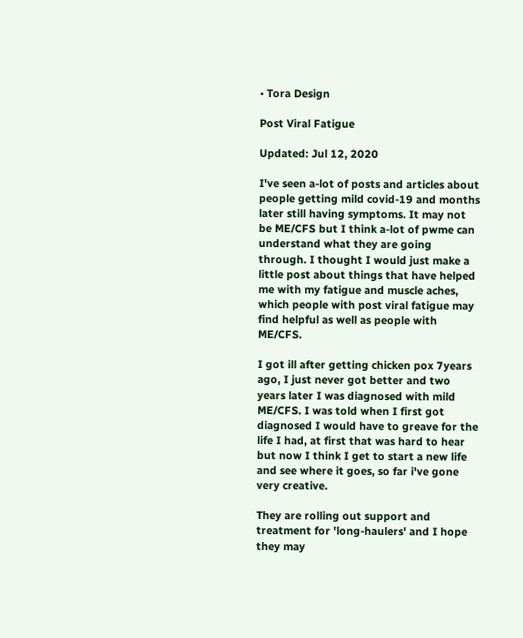• Tora Design

Post Viral Fatigue

Updated: Jul 12, 2020

I've seen a-lot of posts and articles about people getting mild covid-19 and months later still having symptoms. It may not be ME/CFS but I think a-lot of pwme can understand what they are going through. I thought I would just make a little post about things that have helped me with my fatigue and muscle aches, which people with post viral fatigue may find helpful as well as people with ME/CFS.

I got ill after getting chicken pox 7years ago, I just never got better and two years later I was diagnosed with mild ME/CFS. I was told when I first got diagnosed I would have to greave for the life I had, at first that was hard to hear but now I think I get to start a new life and see where it goes, so far i've gone very creative.

They are rolling out support and treatment for 'long-haulers' and I hope they may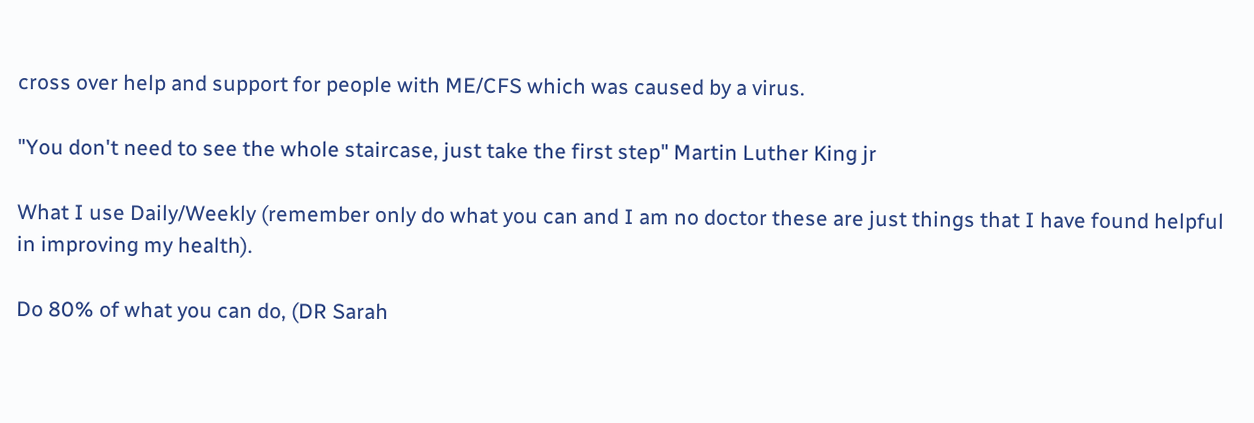cross over help and support for people with ME/CFS which was caused by a virus.

"You don't need to see the whole staircase, just take the first step" Martin Luther King jr

What I use Daily/Weekly (remember only do what you can and I am no doctor these are just things that I have found helpful in improving my health).

Do 80% of what you can do, (DR Sarah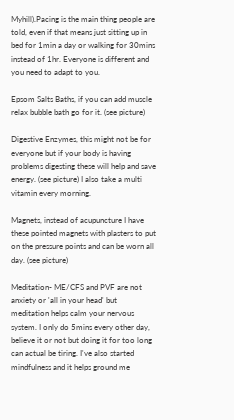Myhill).Pacing is the main thing people are told, even if that means just sitting up in bed for 1min a day or walking for 30mins instead of 1hr. Everyone is different and you need to adapt to you.

Epsom Salts Baths, if you can add muscle relax bubble bath go for it. (see picture)

Digestive Enzymes, this might not be for everyone but if your body is having problems digesting these will help and save energy. (see picture) I also take a multi vitamin every morning.

Magnets, instead of acupuncture I have these pointed magnets with plasters to put on the pressure points and can be worn all day. (see picture)

Meditation- ME/CFS and PVF are not anxiety or 'all in your head' but meditation helps calm your nervous system. I only do 5mins every other day, believe it or not but doing it for too long can actual be tiring. I've also started mindfulness and it helps ground me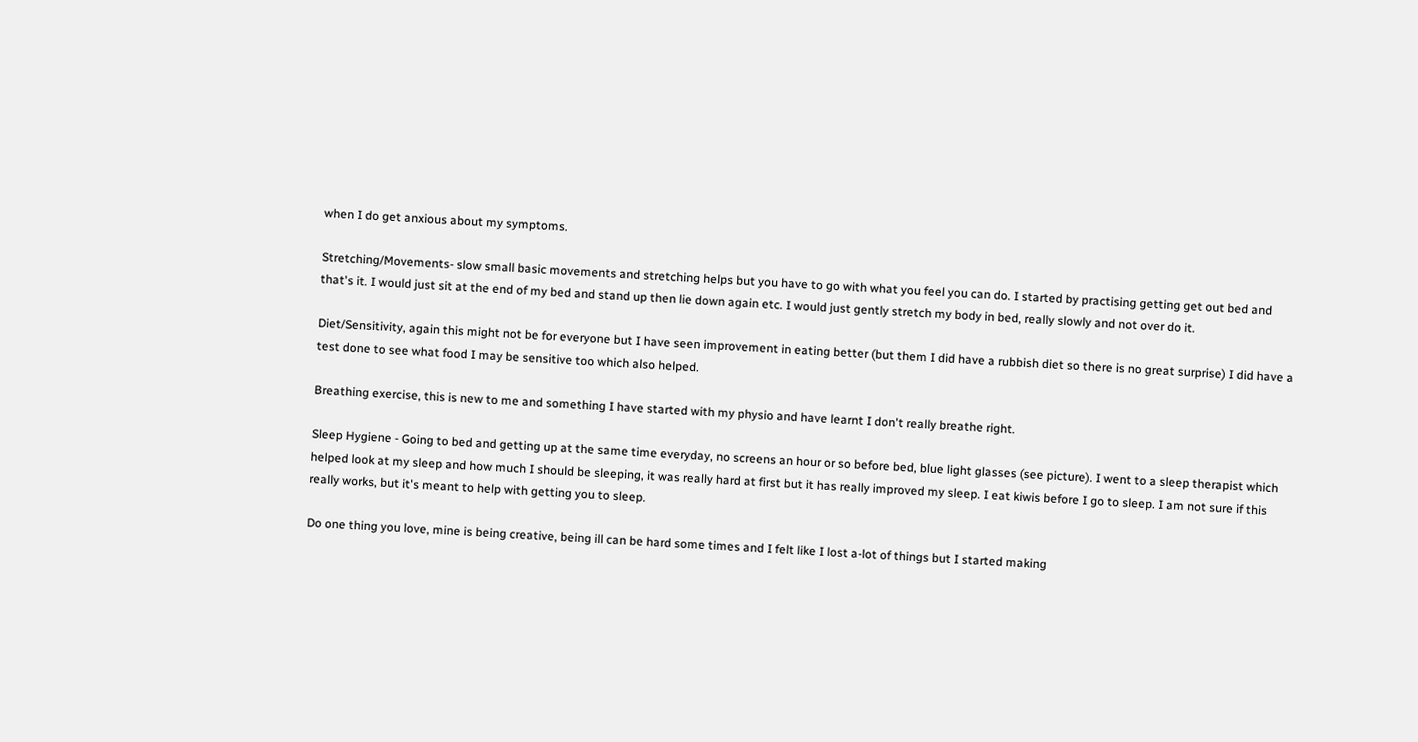when I do get anxious about my symptoms.

Stretching/Movements- slow small basic movements and stretching helps but you have to go with what you feel you can do. I started by practising getting get out bed and that's it. I would just sit at the end of my bed and stand up then lie down again etc. I would just gently stretch my body in bed, really slowly and not over do it.

Diet/Sensitivity, again this might not be for everyone but I have seen improvement in eating better (but them I did have a rubbish diet so there is no great surprise) I did have a test done to see what food I may be sensitive too which also helped.

Breathing exercise, this is new to me and something I have started with my physio and have learnt I don't really breathe right.

Sleep Hygiene - Going to bed and getting up at the same time everyday, no screens an hour or so before bed, blue light glasses (see picture). I went to a sleep therapist which helped look at my sleep and how much I should be sleeping, it was really hard at first but it has really improved my sleep. I eat kiwis before I go to sleep. I am not sure if this really works, but it's meant to help with getting you to sleep.

Do one thing you love, mine is being creative, being ill can be hard some times and I felt like I lost a-lot of things but I started making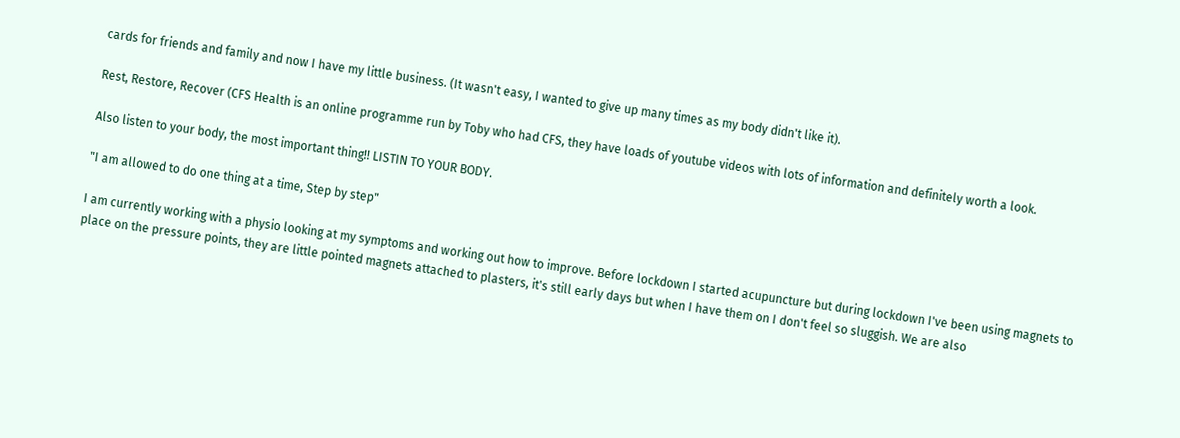cards for friends and family and now I have my little business. (It wasn't easy, I wanted to give up many times as my body didn't like it).

Rest, Restore, Recover (CFS Health is an online programme run by Toby who had CFS, they have loads of youtube videos with lots of information and definitely worth a look.

Also listen to your body, the most important thing!! LISTIN TO YOUR BODY.

"I am allowed to do one thing at a time, Step by step"

I am currently working with a physio looking at my symptoms and working out how to improve. Before lockdown I started acupuncture but during lockdown I've been using magnets to place on the pressure points, they are little pointed magnets attached to plasters, it's still early days but when I have them on I don't feel so sluggish. We are also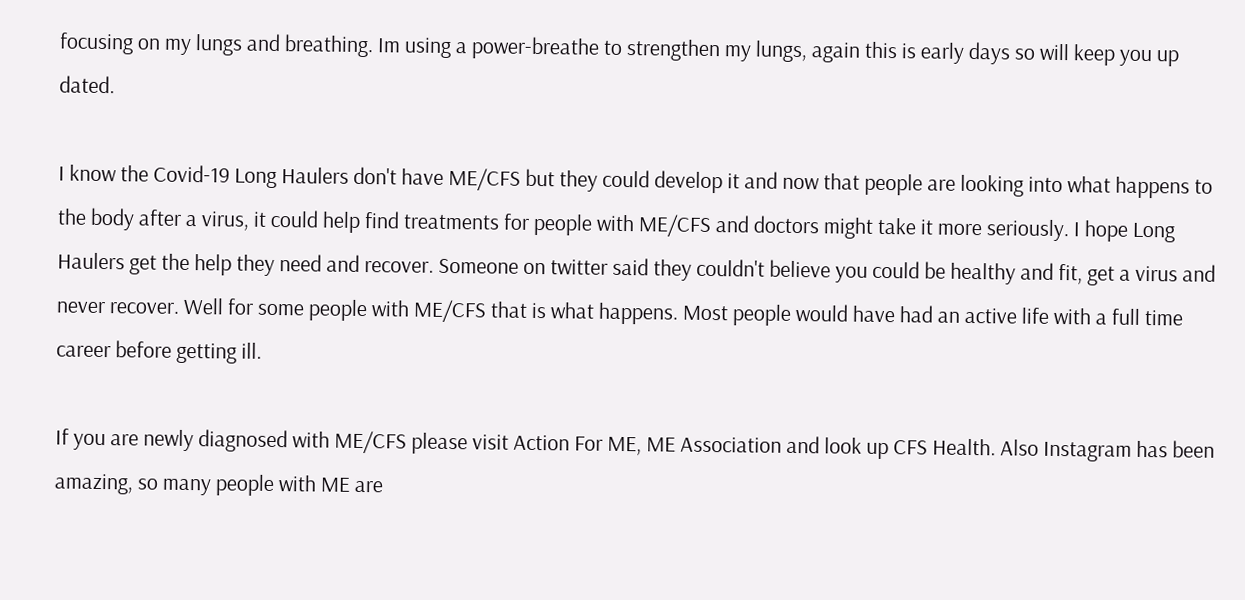focusing on my lungs and breathing. Im using a power-breathe to strengthen my lungs, again this is early days so will keep you up dated.

I know the Covid-19 Long Haulers don't have ME/CFS but they could develop it and now that people are looking into what happens to the body after a virus, it could help find treatments for people with ME/CFS and doctors might take it more seriously. I hope Long Haulers get the help they need and recover. Someone on twitter said they couldn't believe you could be healthy and fit, get a virus and never recover. Well for some people with ME/CFS that is what happens. Most people would have had an active life with a full time career before getting ill.

If you are newly diagnosed with ME/CFS please visit Action For ME, ME Association and look up CFS Health. Also Instagram has been amazing, so many people with ME are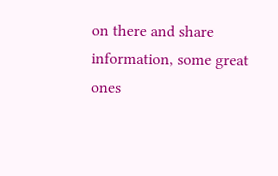on there and share information, some great ones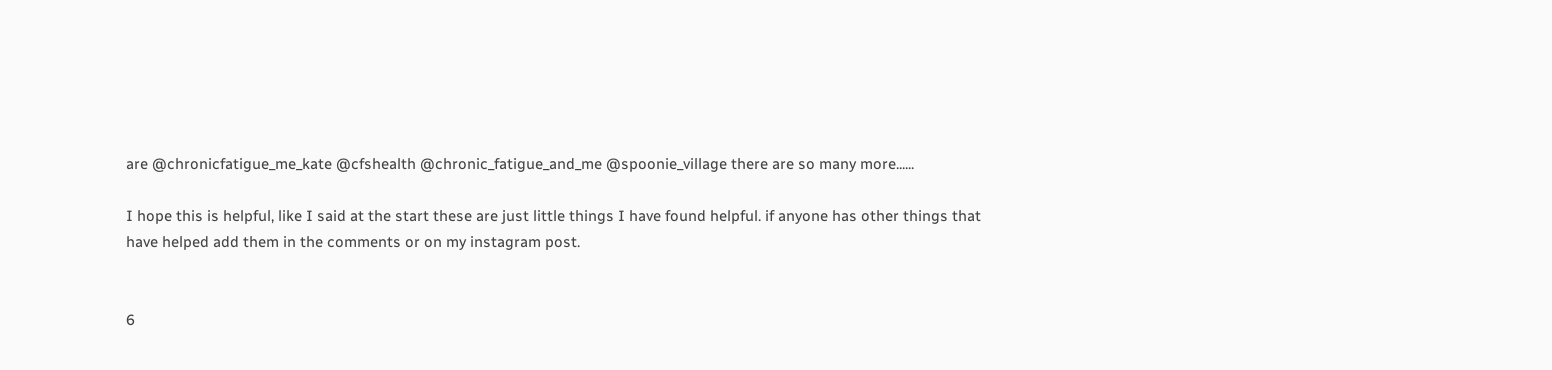are @chronicfatigue_me_kate @cfshealth @chronic_fatigue_and_me @spoonie_village there are so many more......

I hope this is helpful, like I said at the start these are just little things I have found helpful. if anyone has other things that have helped add them in the comments or on my instagram post.


6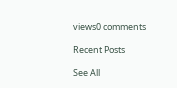views0 comments

Recent Posts

See All